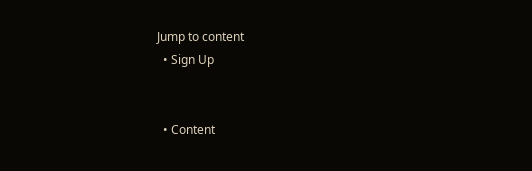Jump to content
  • Sign Up


  • Content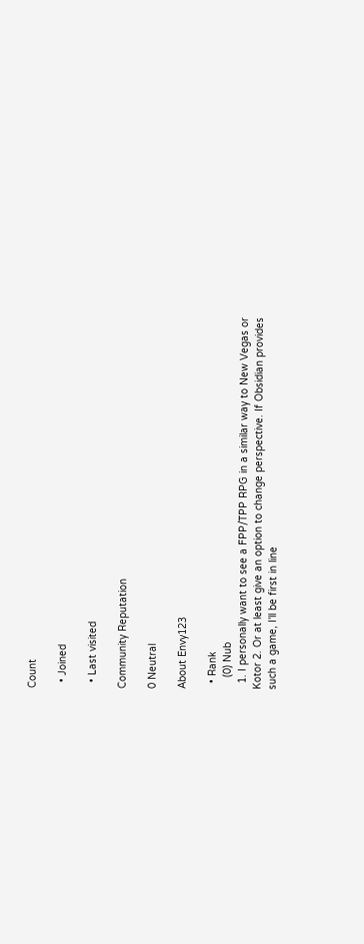Count

  • Joined

  • Last visited

Community Reputation

0 Neutral

About Envy123

  • Rank
    (0) Nub
  1. I personally want to see a FPP/TPP RPG in a similar way to New Vegas or Kotor 2. Or at least give an option to change perspective. If Obsidian provides such a game, I'll be first in line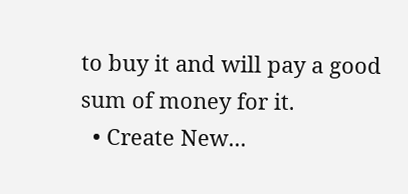to buy it and will pay a good sum of money for it.
  • Create New...